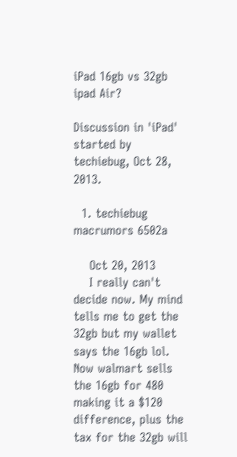iPad 16gb vs 32gb ipad Air?

Discussion in 'iPad' started by techiebug, Oct 28, 2013.

  1. techiebug macrumors 6502a

    Oct 20, 2013
    I really can't decide now. My mind tells me to get the 32gb but my wallet says the 16gb lol. Now walmart sells the 16gb for 480 making it a $120 difference, plus the tax for the 32gb will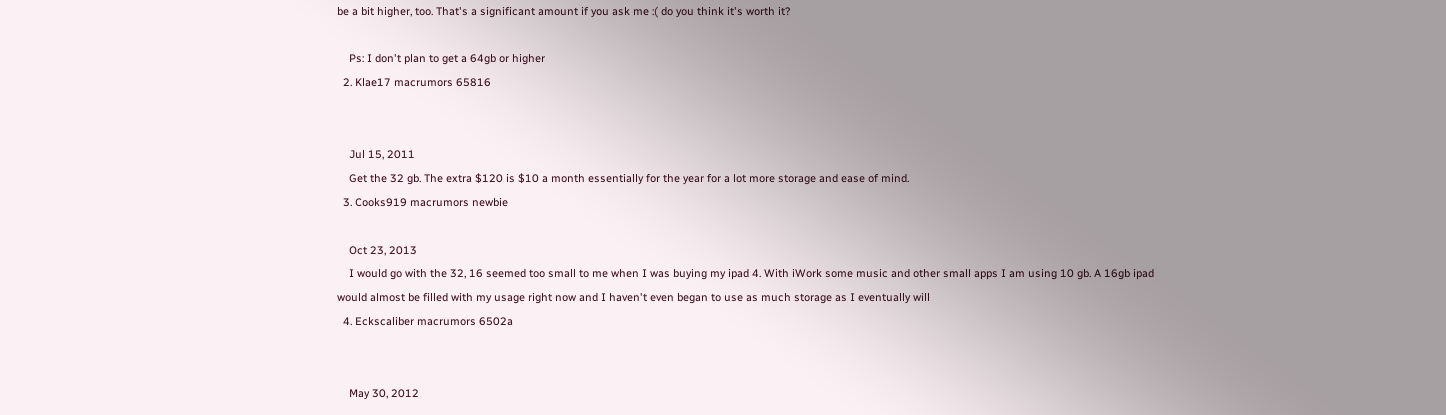be a bit higher, too. That's a significant amount if you ask me :( do you think it's worth it?

    Ps: I don't plan to get a 64gb or higher
  2. Klae17 macrumors 65816


    Jul 15, 2011
    Get the 32 gb. The extra $120 is $10 a month essentially for the year for a lot more storage and ease of mind.
  3. Cooks919 macrumors newbie

    Oct 23, 2013
    I would go with the 32, 16 seemed too small to me when I was buying my ipad 4. With iWork some music and other small apps I am using 10 gb. A 16gb ipad would almost be filled with my usage right now and I haven't even began to use as much storage as I eventually will
  4. Eckscaliber macrumors 6502a


    May 30, 2012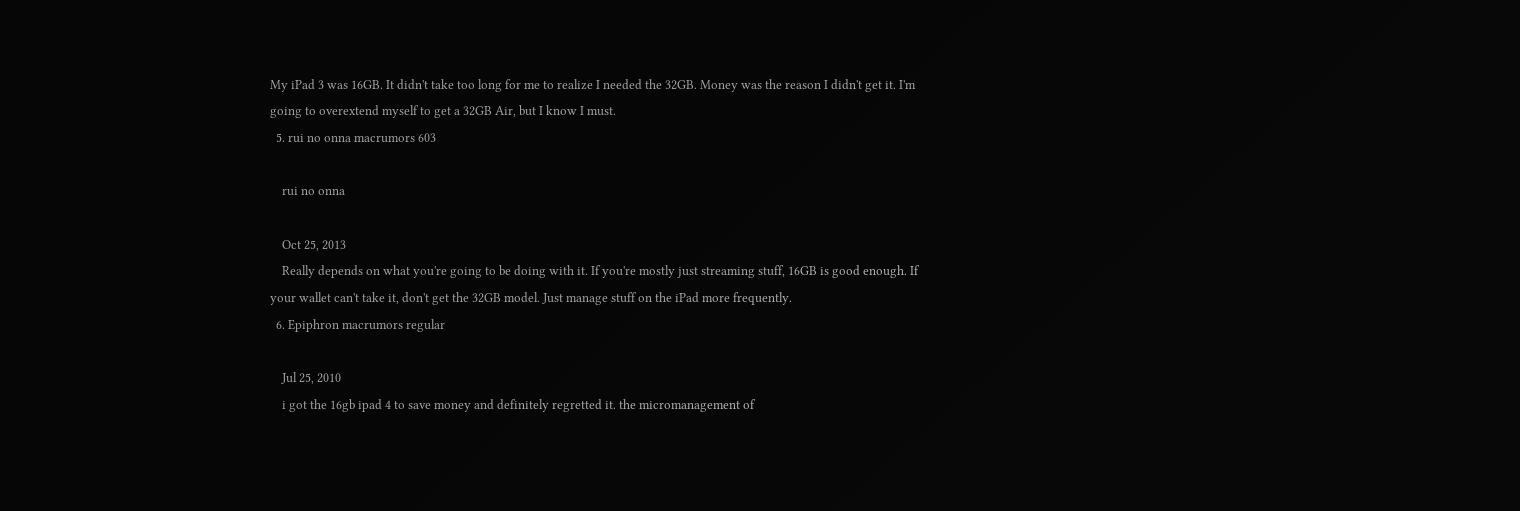My iPad 3 was 16GB. It didn't take too long for me to realize I needed the 32GB. Money was the reason I didn't get it. I'm going to overextend myself to get a 32GB Air, but I know I must.
  5. rui no onna macrumors 603

    rui no onna

    Oct 25, 2013
    Really depends on what you're going to be doing with it. If you're mostly just streaming stuff, 16GB is good enough. If your wallet can't take it, don't get the 32GB model. Just manage stuff on the iPad more frequently.
  6. Epiphron macrumors regular

    Jul 25, 2010
    i got the 16gb ipad 4 to save money and definitely regretted it. the micromanagement of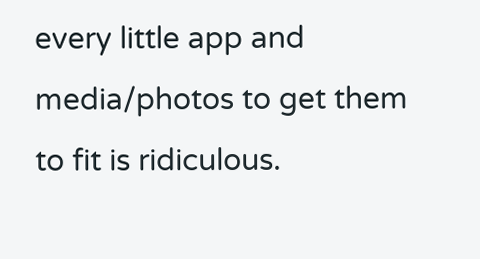every little app and media/photos to get them to fit is ridiculous.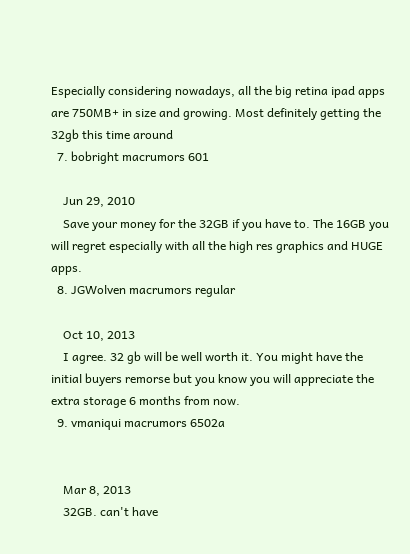Especially considering nowadays, all the big retina ipad apps are 750MB+ in size and growing. Most definitely getting the 32gb this time around
  7. bobright macrumors 601

    Jun 29, 2010
    Save your money for the 32GB if you have to. The 16GB you will regret especially with all the high res graphics and HUGE apps.
  8. JGWolven macrumors regular

    Oct 10, 2013
    I agree. 32 gb will be well worth it. You might have the initial buyers remorse but you know you will appreciate the extra storage 6 months from now.
  9. vmaniqui macrumors 6502a


    Mar 8, 2013
    32GB. can't have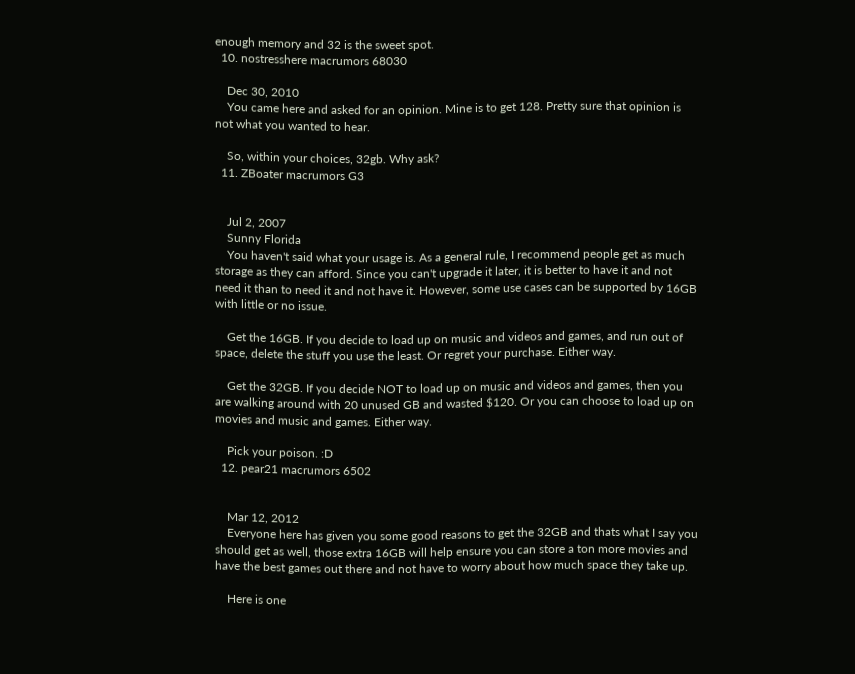enough memory and 32 is the sweet spot.
  10. nostresshere macrumors 68030

    Dec 30, 2010
    You came here and asked for an opinion. Mine is to get 128. Pretty sure that opinion is not what you wanted to hear.

    So, within your choices, 32gb. Why ask?
  11. ZBoater macrumors G3


    Jul 2, 2007
    Sunny Florida
    You haven't said what your usage is. As a general rule, I recommend people get as much storage as they can afford. Since you can't upgrade it later, it is better to have it and not need it than to need it and not have it. However, some use cases can be supported by 16GB with little or no issue.

    Get the 16GB. If you decide to load up on music and videos and games, and run out of space, delete the stuff you use the least. Or regret your purchase. Either way.

    Get the 32GB. If you decide NOT to load up on music and videos and games, then you are walking around with 20 unused GB and wasted $120. Or you can choose to load up on movies and music and games. Either way.

    Pick your poison. :D
  12. pear21 macrumors 6502


    Mar 12, 2012
    Everyone here has given you some good reasons to get the 32GB and thats what I say you should get as well, those extra 16GB will help ensure you can store a ton more movies and have the best games out there and not have to worry about how much space they take up.

    Here is one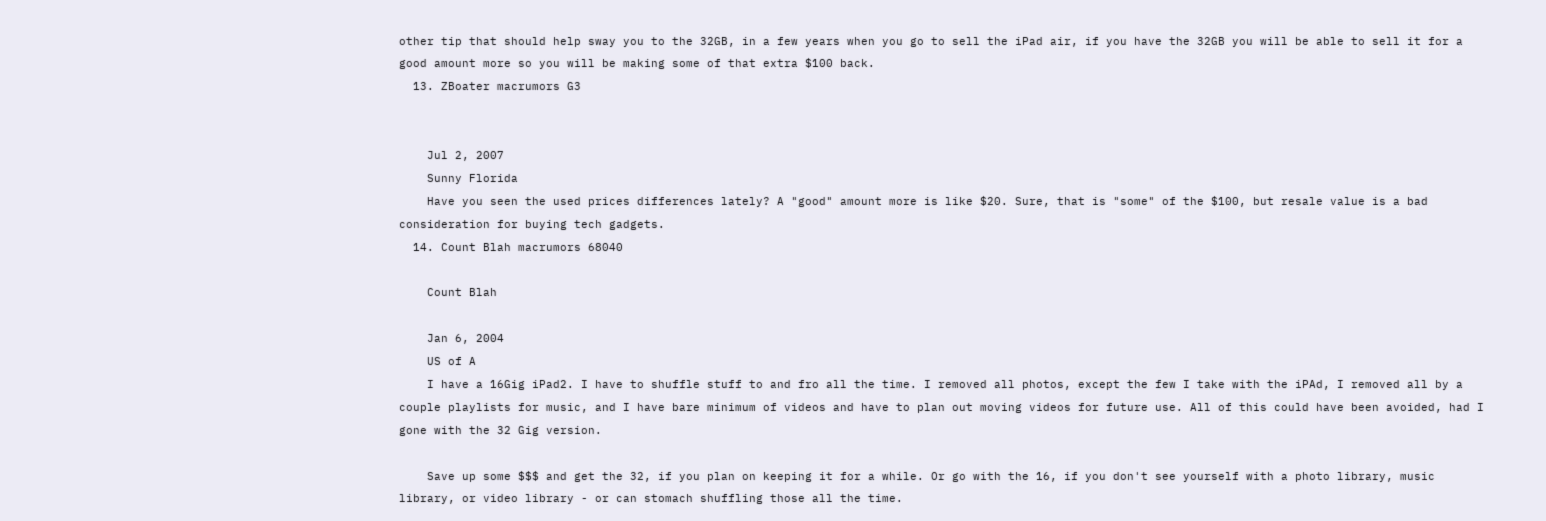other tip that should help sway you to the 32GB, in a few years when you go to sell the iPad air, if you have the 32GB you will be able to sell it for a good amount more so you will be making some of that extra $100 back.
  13. ZBoater macrumors G3


    Jul 2, 2007
    Sunny Florida
    Have you seen the used prices differences lately? A "good" amount more is like $20. Sure, that is "some" of the $100, but resale value is a bad consideration for buying tech gadgets.
  14. Count Blah macrumors 68040

    Count Blah

    Jan 6, 2004
    US of A
    I have a 16Gig iPad2. I have to shuffle stuff to and fro all the time. I removed all photos, except the few I take with the iPAd, I removed all by a couple playlists for music, and I have bare minimum of videos and have to plan out moving videos for future use. All of this could have been avoided, had I gone with the 32 Gig version.

    Save up some $$$ and get the 32, if you plan on keeping it for a while. Or go with the 16, if you don't see yourself with a photo library, music library, or video library - or can stomach shuffling those all the time.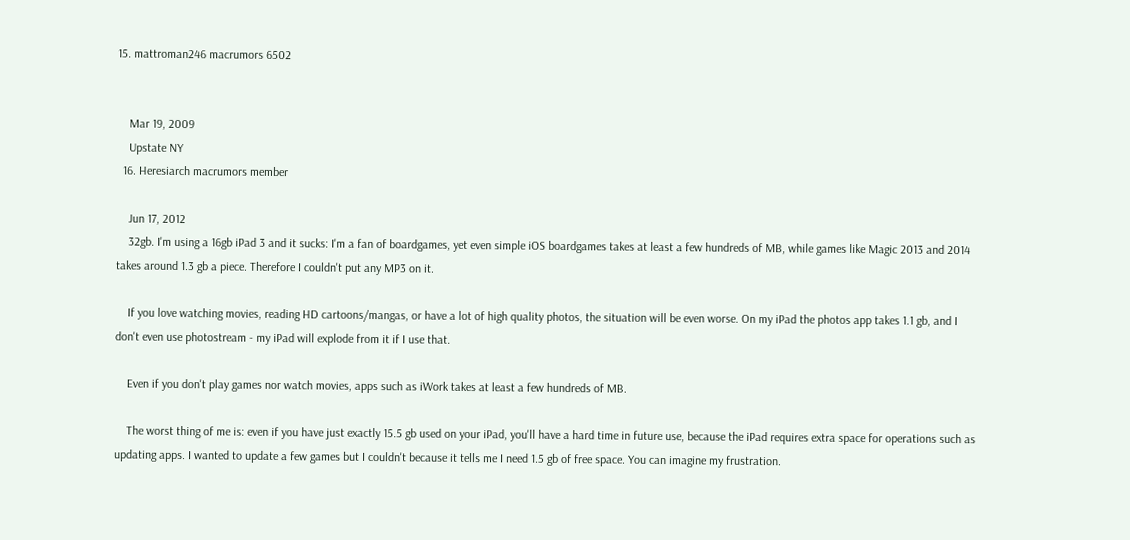15. mattroman246 macrumors 6502


    Mar 19, 2009
    Upstate NY
  16. Heresiarch macrumors member

    Jun 17, 2012
    32gb. I'm using a 16gb iPad 3 and it sucks: I'm a fan of boardgames, yet even simple iOS boardgames takes at least a few hundreds of MB, while games like Magic 2013 and 2014 takes around 1.3 gb a piece. Therefore I couldn't put any MP3 on it.

    If you love watching movies, reading HD cartoons/mangas, or have a lot of high quality photos, the situation will be even worse. On my iPad the photos app takes 1.1 gb, and I don't even use photostream - my iPad will explode from it if I use that.

    Even if you don't play games nor watch movies, apps such as iWork takes at least a few hundreds of MB.

    The worst thing of me is: even if you have just exactly 15.5 gb used on your iPad, you'll have a hard time in future use, because the iPad requires extra space for operations such as updating apps. I wanted to update a few games but I couldn't because it tells me I need 1.5 gb of free space. You can imagine my frustration.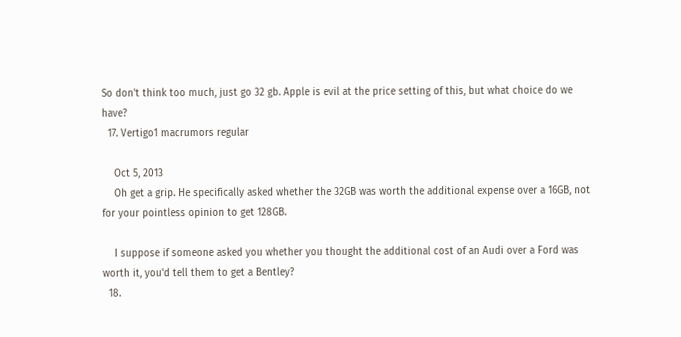So don't think too much, just go 32 gb. Apple is evil at the price setting of this, but what choice do we have?
  17. Vertigo1 macrumors regular

    Oct 5, 2013
    Oh get a grip. He specifically asked whether the 32GB was worth the additional expense over a 16GB, not for your pointless opinion to get 128GB.

    I suppose if someone asked you whether you thought the additional cost of an Audi over a Ford was worth it, you'd tell them to get a Bentley?
  18.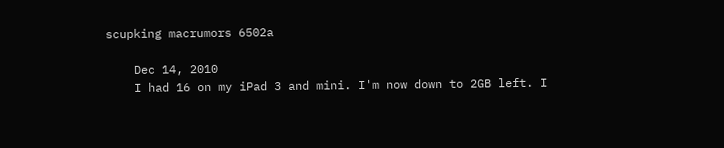scupking macrumors 6502a

    Dec 14, 2010
    I had 16 on my iPad 3 and mini. I'm now down to 2GB left. I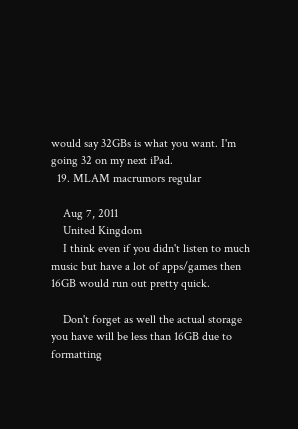would say 32GBs is what you want. I'm going 32 on my next iPad.
  19. MLAM macrumors regular

    Aug 7, 2011
    United Kingdom
    I think even if you didn't listen to much music but have a lot of apps/games then 16GB would run out pretty quick.

    Don't forget as well the actual storage you have will be less than 16GB due to formatting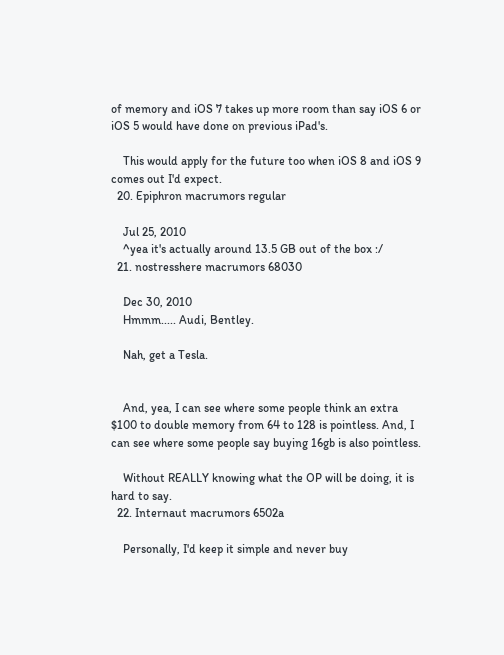of memory and iOS 7 takes up more room than say iOS 6 or iOS 5 would have done on previous iPad's.

    This would apply for the future too when iOS 8 and iOS 9 comes out I'd expect.
  20. Epiphron macrumors regular

    Jul 25, 2010
    ^yea it's actually around 13.5 GB out of the box :/
  21. nostresshere macrumors 68030

    Dec 30, 2010
    Hmmm..... Audi, Bentley.

    Nah, get a Tesla.


    And, yea, I can see where some people think an extra $100 to double memory from 64 to 128 is pointless. And, I can see where some people say buying 16gb is also pointless.

    Without REALLY knowing what the OP will be doing, it is hard to say.
  22. Internaut macrumors 6502a

    Personally, I'd keep it simple and never buy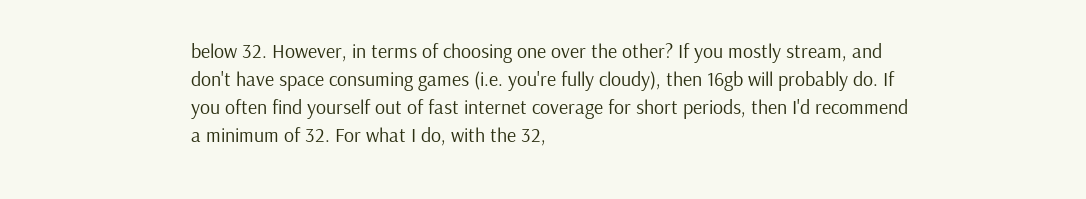below 32. However, in terms of choosing one over the other? If you mostly stream, and don't have space consuming games (i.e. you're fully cloudy), then 16gb will probably do. If you often find yourself out of fast internet coverage for short periods, then I'd recommend a minimum of 32. For what I do, with the 32,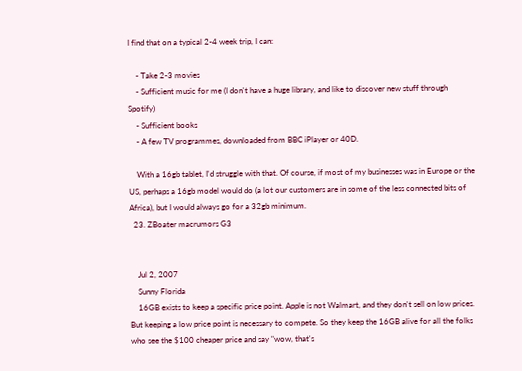I find that on a typical 2-4 week trip, I can:

    - Take 2-3 movies
    - Sufficient music for me (I don't have a huge library, and like to discover new stuff through Spotify)
    - Sufficient books
    - A few TV programmes, downloaded from BBC iPlayer or 40D.

    With a 16gb tablet, I'd struggle with that. Of course, if most of my businesses was in Europe or the US, perhaps a 16gb model would do (a lot our customers are in some of the less connected bits of Africa), but I would always go for a 32gb minimum.
  23. ZBoater macrumors G3


    Jul 2, 2007
    Sunny Florida
    16GB exists to keep a specific price point. Apple is not Walmart, and they don't sell on low prices. But keeping a low price point is necessary to compete. So they keep the 16GB alive for all the folks who see the $100 cheaper price and say "wow, that's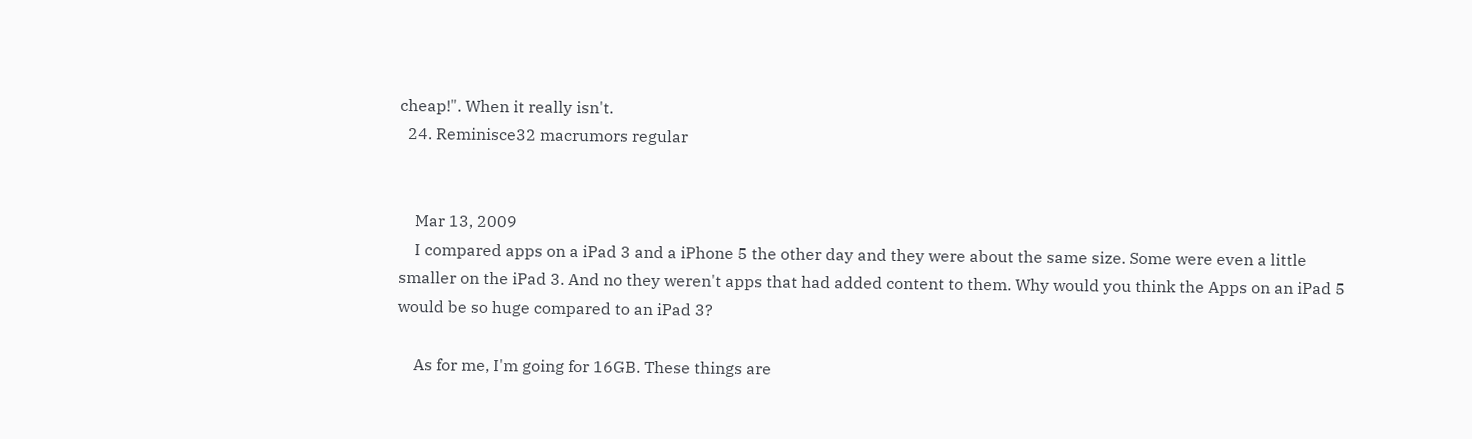cheap!". When it really isn't.
  24. Reminisce32 macrumors regular


    Mar 13, 2009
    I compared apps on a iPad 3 and a iPhone 5 the other day and they were about the same size. Some were even a little smaller on the iPad 3. And no they weren't apps that had added content to them. Why would you think the Apps on an iPad 5 would be so huge compared to an iPad 3?

    As for me, I'm going for 16GB. These things are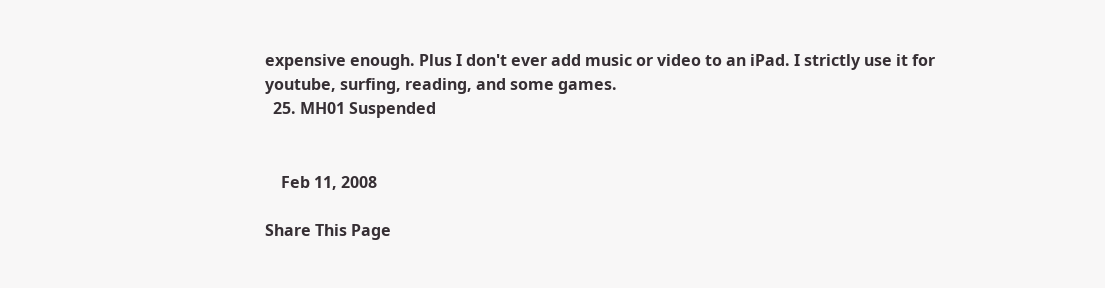expensive enough. Plus I don't ever add music or video to an iPad. I strictly use it for youtube, surfing, reading, and some games.
  25. MH01 Suspended


    Feb 11, 2008

Share This Page